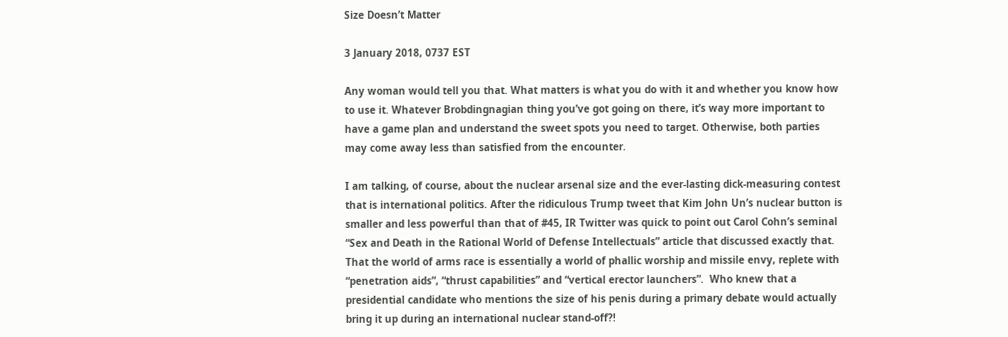Size Doesn’t Matter

3 January 2018, 0737 EST

Any woman would tell you that. What matters is what you do with it and whether you know how to use it. Whatever Brobdingnagian thing you’ve got going on there, it’s way more important to have a game plan and understand the sweet spots you need to target. Otherwise, both parties may come away less than satisfied from the encounter.

I am talking, of course, about the nuclear arsenal size and the ever-lasting dick-measuring contest that is international politics. After the ridiculous Trump tweet that Kim John Un’s nuclear button is smaller and less powerful than that of #45, IR Twitter was quick to point out Carol Cohn’s seminal “Sex and Death in the Rational World of Defense Intellectuals” article that discussed exactly that. That the world of arms race is essentially a world of phallic worship and missile envy, replete with “penetration aids”, “thrust capabilities” and “vertical erector launchers”.  Who knew that a presidential candidate who mentions the size of his penis during a primary debate would actually bring it up during an international nuclear stand-off?!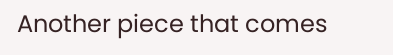Another piece that comes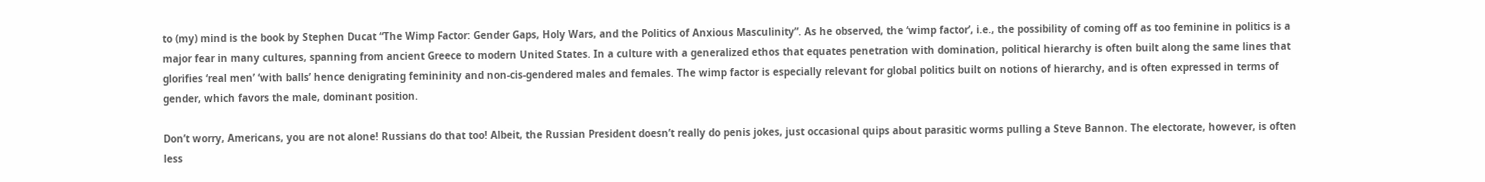to (my) mind is the book by Stephen Ducat “The Wimp Factor: Gender Gaps, Holy Wars, and the Politics of Anxious Masculinity”. As he observed, the ‘wimp factor’, i.e., the possibility of coming off as too feminine in politics is a major fear in many cultures, spanning from ancient Greece to modern United States. In a culture with a generalized ethos that equates penetration with domination, political hierarchy is often built along the same lines that glorifies ‘real men’ ‘with balls’ hence denigrating femininity and non-cis-gendered males and females. The wimp factor is especially relevant for global politics built on notions of hierarchy, and is often expressed in terms of gender, which favors the male, dominant position.

Don’t worry, Americans, you are not alone! Russians do that too! Albeit, the Russian President doesn’t really do penis jokes, just occasional quips about parasitic worms pulling a Steve Bannon. The electorate, however, is often less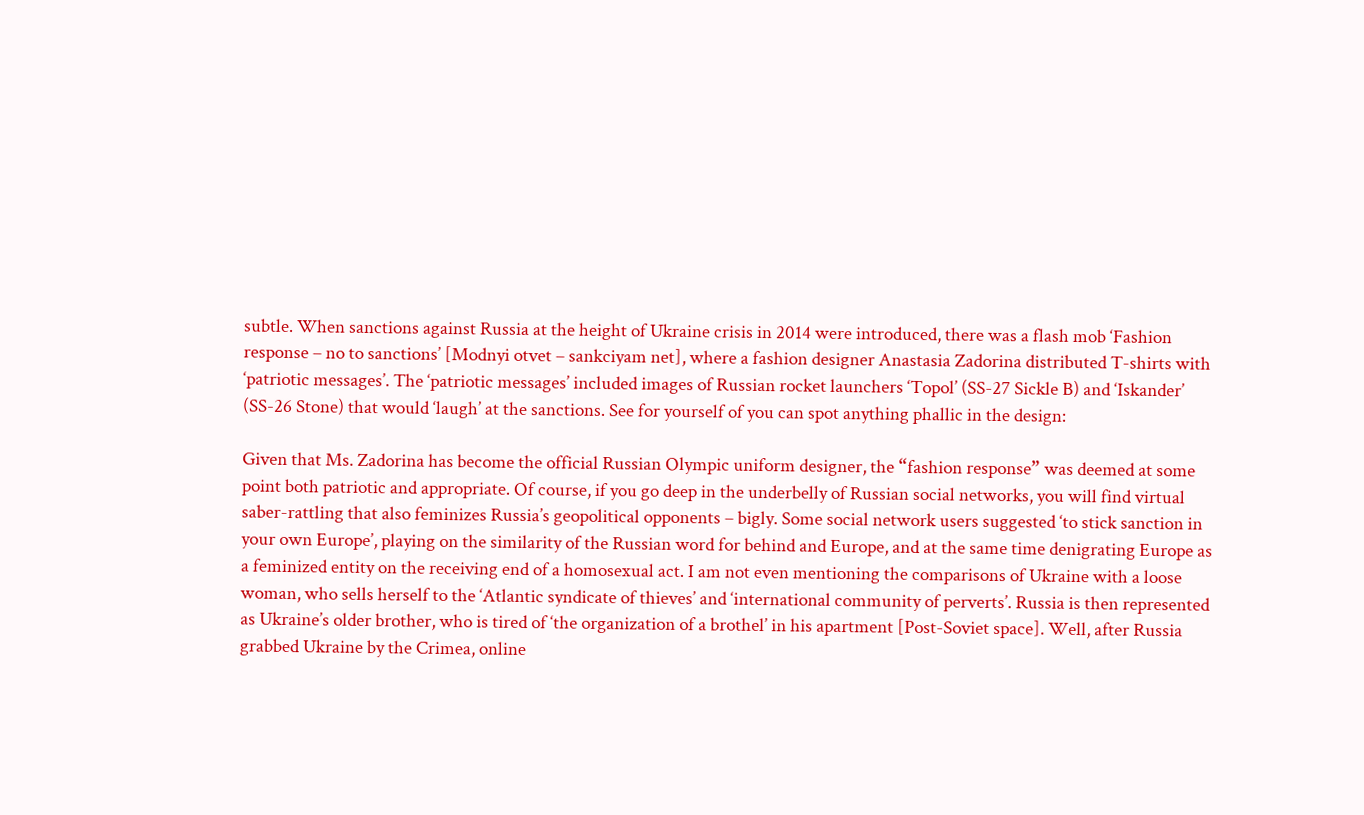subtle. When sanctions against Russia at the height of Ukraine crisis in 2014 were introduced, there was a flash mob ‘Fashion response – no to sanctions’ [Modnyi otvet – sankciyam net], where a fashion designer Anastasia Zadorina distributed T-shirts with ‘patriotic messages’. The ‘patriotic messages’ included images of Russian rocket launchers ‘Topol’ (SS-27 Sickle B) and ‘Iskander’ (SS-26 Stone) that would ‘laugh’ at the sanctions. See for yourself of you can spot anything phallic in the design:

Given that Ms. Zadorina has become the official Russian Olympic uniform designer, the “fashion response” was deemed at some point both patriotic and appropriate. Of course, if you go deep in the underbelly of Russian social networks, you will find virtual saber-rattling that also feminizes Russia’s geopolitical opponents – bigly. Some social network users suggested ‘to stick sanction in your own Europe’, playing on the similarity of the Russian word for behind and Europe, and at the same time denigrating Europe as a feminized entity on the receiving end of a homosexual act. I am not even mentioning the comparisons of Ukraine with a loose woman, who sells herself to the ‘Atlantic syndicate of thieves’ and ‘international community of perverts’. Russia is then represented as Ukraine’s older brother, who is tired of ‘the organization of a brothel’ in his apartment [Post-Soviet space]. Well, after Russia grabbed Ukraine by the Crimea, online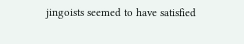jingoists seemed to have satisfied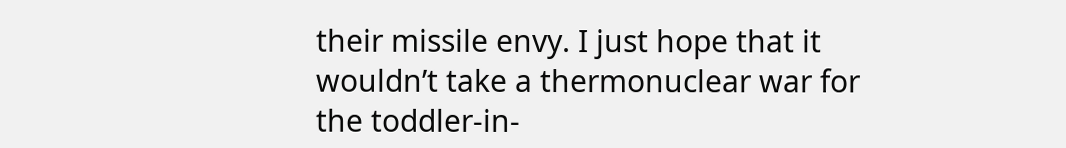their missile envy. I just hope that it wouldn’t take a thermonuclear war for the toddler-in-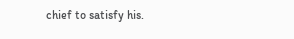chief to satisfy his.